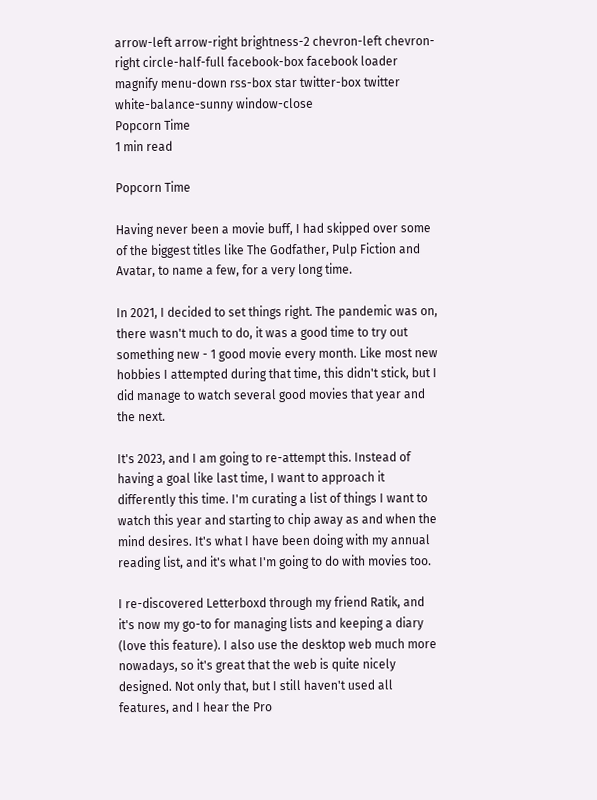arrow-left arrow-right brightness-2 chevron-left chevron-right circle-half-full facebook-box facebook loader magnify menu-down rss-box star twitter-box twitter white-balance-sunny window-close
Popcorn Time
1 min read

Popcorn Time

Having never been a movie buff, I had skipped over some of the biggest titles like The Godfather, Pulp Fiction and Avatar, to name a few, for a very long time.

In 2021, I decided to set things right. The pandemic was on, there wasn't much to do, it was a good time to try out something new - 1 good movie every month. Like most new hobbies I attempted during that time, this didn't stick, but I did manage to watch several good movies that year and the next.

It's 2023, and I am going to re-attempt this. Instead of having a goal like last time, I want to approach it differently this time. I'm curating a list of things I want to watch this year and starting to chip away as and when the mind desires. It's what I have been doing with my annual reading list, and it's what I'm going to do with movies too.

I re-discovered Letterboxd through my friend Ratik, and it's now my go-to for managing lists and keeping a diary (love this feature). I also use the desktop web much more nowadays, so it's great that the web is quite nicely designed. Not only that, but I still haven't used all features, and I hear the Pro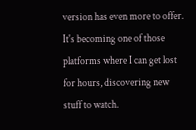version has even more to offer. It's becoming one of those platforms where I can get lost for hours, discovering new stuff to watch.